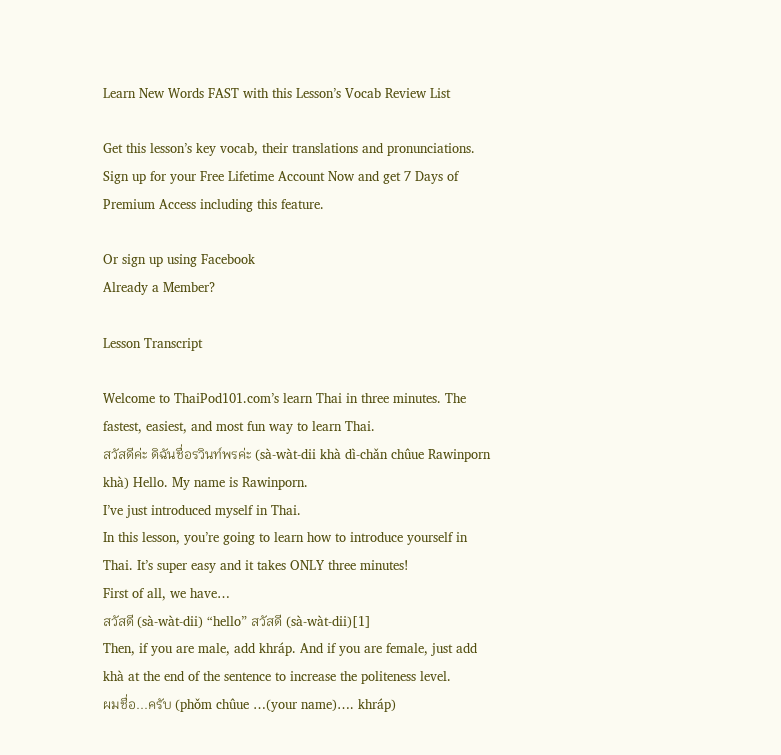Learn New Words FAST with this Lesson’s Vocab Review List

Get this lesson’s key vocab, their translations and pronunciations. Sign up for your Free Lifetime Account Now and get 7 Days of Premium Access including this feature.

Or sign up using Facebook
Already a Member?

Lesson Transcript

Welcome to ThaiPod101.com’s learn Thai in three minutes. The fastest, easiest, and most fun way to learn Thai.
สวัสดีค่ะ ดิฉันชื่อรวินท์พรค่ะ (sà-wàt-dii khà dì-chǎn chûue Rawinporn khà) Hello. My name is Rawinporn.
I’ve just introduced myself in Thai.
In this lesson, you’re going to learn how to introduce yourself in Thai. It’s super easy and it takes ONLY three minutes!
First of all, we have…
สวัสดี (sà-wàt-dii) “hello” สวัสดี (sà-wàt-dii)[1]
Then, if you are male, add khráp. And if you are female, just add khà at the end of the sentence to increase the politeness level.
ผมชื่อ...ครับ (phǒm chûue …(your name)…. khráp)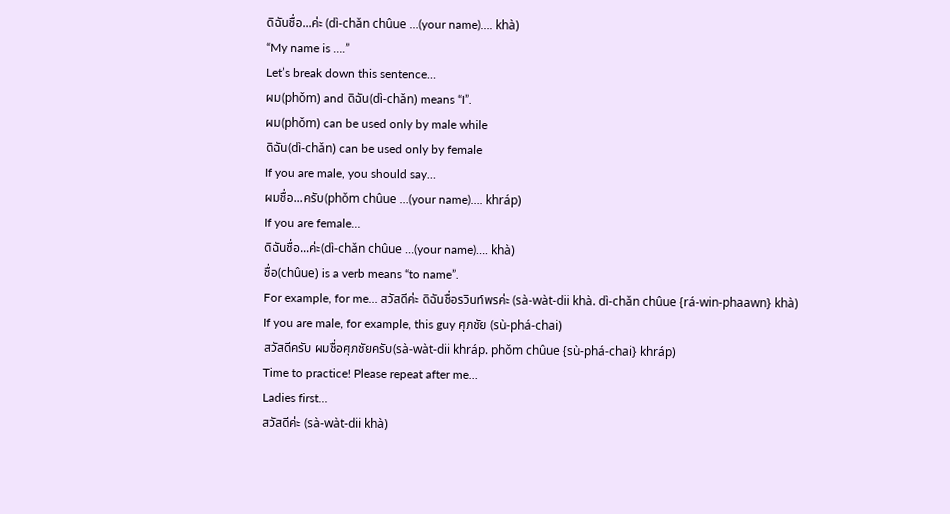ดิฉันชื่อ...ค่ะ (dì-chǎn chûue …(your name)…. khà)
“My name is ….”
Let’s break down this sentence…
ผม(phǒm) and ดิฉัน(dì-chǎn) means “I”.
ผม(phǒm) can be used only by male while
ดิฉัน(dì-chǎn) can be used only by female
If you are male, you should say…
ผมชื่อ...ครับ(phǒm chûue …(your name)…. khráp)
If you are female…
ดิฉันชื่อ...ค่ะ(dì-chǎn chûue …(your name)…. khà)
ชื่อ(chûue) is a verb means “to name”.
For example, for me… สวัสดีค่ะ ดิฉันชื่อรวินท์พรค่ะ (sà-wàt-dii khà. dì-chǎn chûue {rá-win-phaawn} khà)
If you are male, for example, this guy ศุภชัย (sù-phá-chai)
สวัสดีครับ ผมชื่อศุภชัยครับ(sà-wàt-dii khráp. phǒm chûue {sù-phá-chai} khráp)
Time to practice! Please repeat after me…
Ladies first…
สวัสดีค่ะ (sà-wàt-dii khà)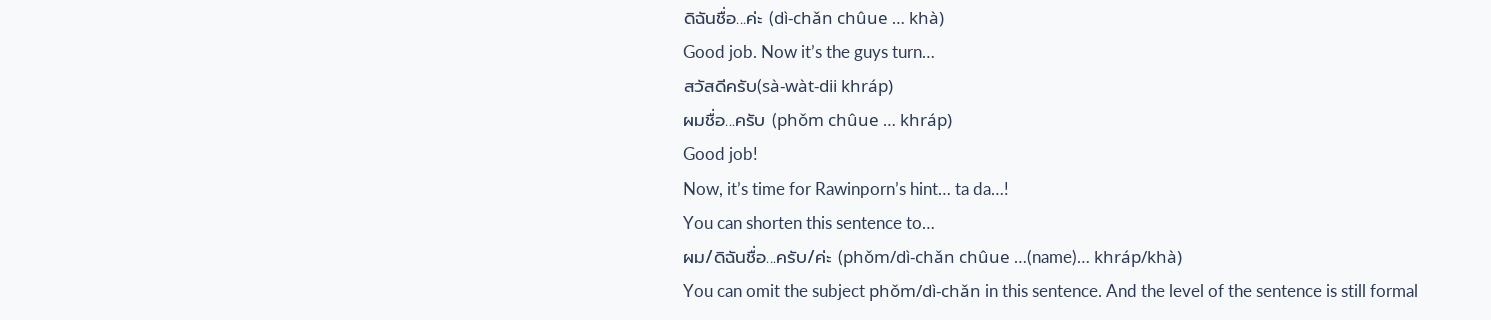ดิฉันชื่อ...ค่ะ (dì-chǎn chûue … khà)
Good job. Now it’s the guys turn…
สวัสดีครับ(sà-wàt-dii khráp)
ผมชื่อ...ครับ (phǒm chûue … khráp)
Good job!
Now, it’s time for Rawinporn’s hint… ta da…!
You can shorten this sentence to…
ผม/ดิฉันชื่อ...ครับ/ค่ะ (phǒm/dì-chǎn chûue …(name)… khráp/khà)
You can omit the subject phǒm/dì-chǎn in this sentence. And the level of the sentence is still formal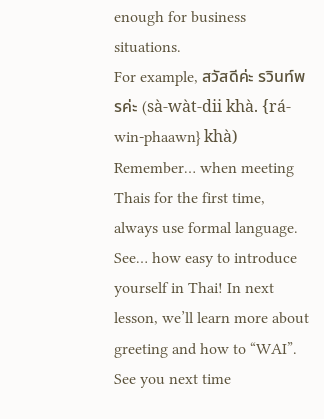enough for business situations.
For example, สวัสดีค่ะ รวินท์พรค่ะ (sà-wàt-dii khà. {rá-win-phaawn} khà)
Remember… when meeting Thais for the first time, always use formal language.
See… how easy to introduce yourself in Thai! In next lesson, we’ll learn more about greeting and how to “WAI”. See you next time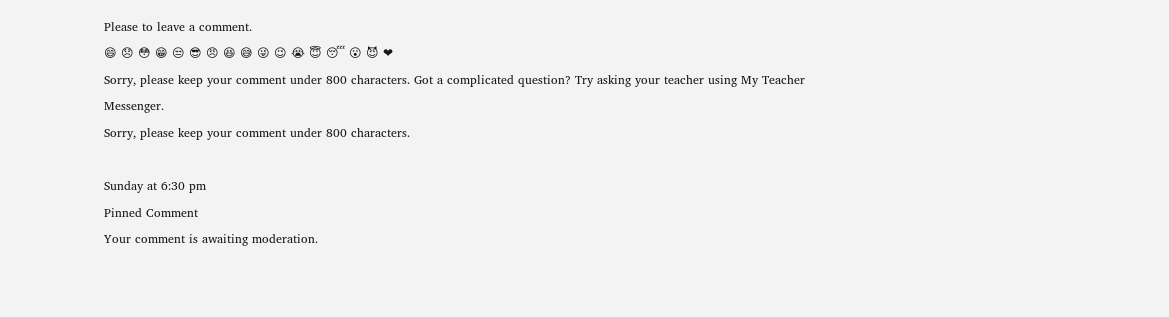Please to leave a comment.
😄 😞 😳 😁 😒 😎 😠 😆 😅 😜 😉 😭 😇 😴 😮 😈 ❤
Sorry, please keep your comment under 800 characters. Got a complicated question? Try asking your teacher using My Teacher Messenger.
Sorry, please keep your comment under 800 characters.

Sunday at 6:30 pm
Pinned Comment
Your comment is awaiting moderation.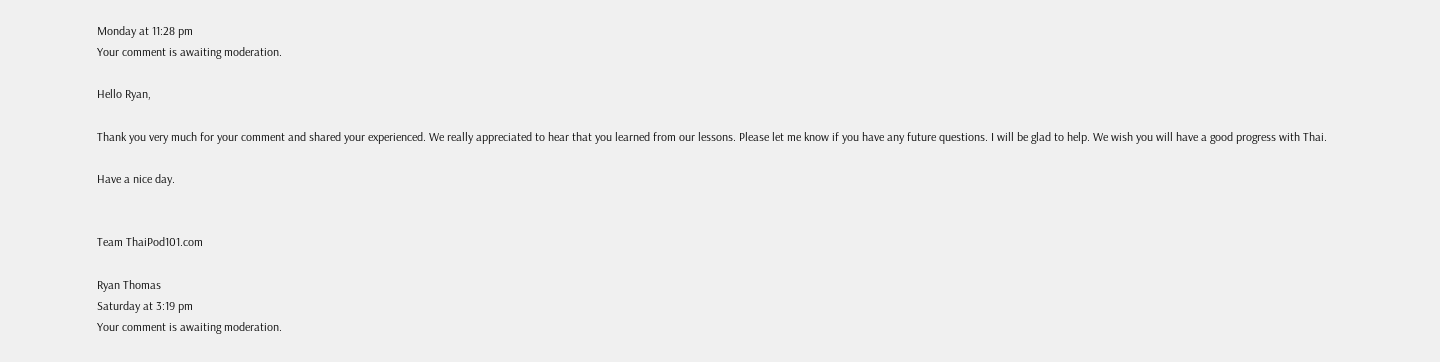Monday at 11:28 pm
Your comment is awaiting moderation.

Hello Ryan,

Thank you very much for your comment and shared your experienced. We really appreciated to hear that you learned from our lessons. Please let me know if you have any future questions. I will be glad to help. We wish you will have a good progress with Thai.

Have a nice day.


Team ThaiPod101.com

Ryan Thomas
Saturday at 3:19 pm
Your comment is awaiting moderation.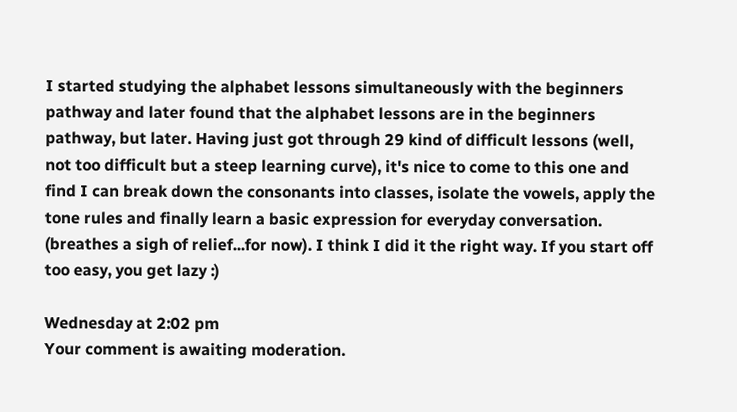I started studying the alphabet lessons simultaneously with the beginners pathway and later found that the alphabet lessons are in the beginners pathway, but later. Having just got through 29 kind of difficult lessons (well, not too difficult but a steep learning curve), it's nice to come to this one and find I can break down the consonants into classes, isolate the vowels, apply the tone rules and finally learn a basic expression for everyday conversation. (breathes a sigh of relief...for now). I think I did it the right way. If you start off too easy, you get lazy :)

Wednesday at 2:02 pm
Your comment is awaiting moderation.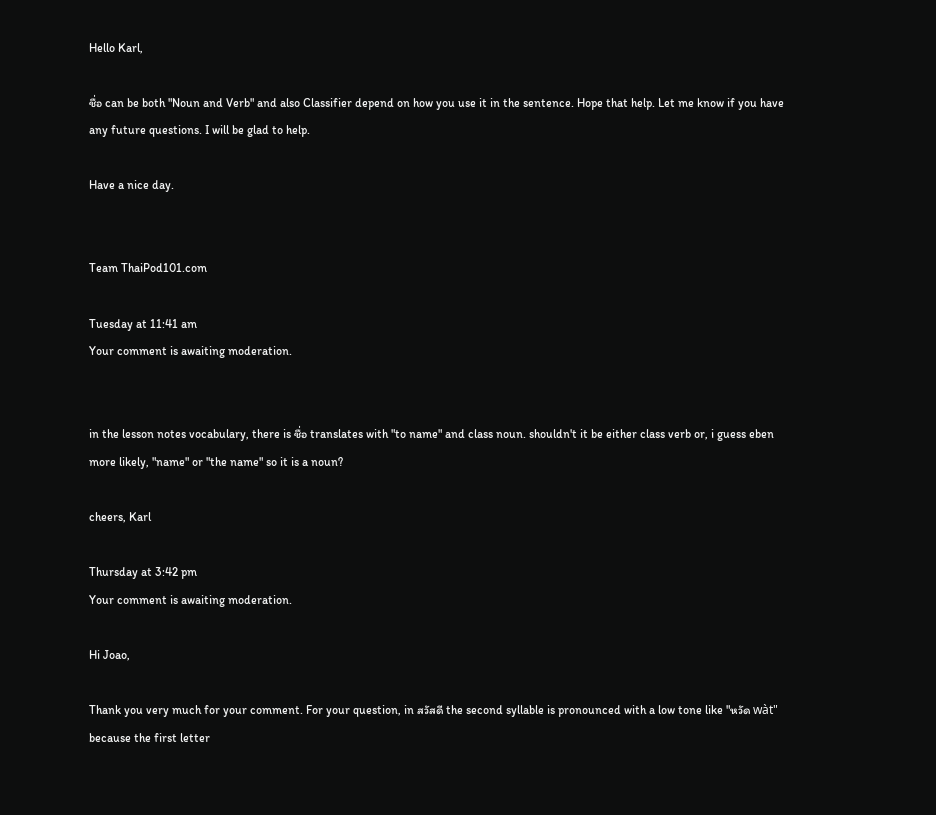Hello Karl,

ชื่อ can be both "Noun and Verb" and also Classifier depend on how you use it in the sentence. Hope that help. Let me know if you have any future questions. I will be glad to help.

Have a nice day.


Team ThaiPod101.com

Tuesday at 11:41 am
Your comment is awaiting moderation.


in the lesson notes vocabulary, there is ชื่อ translates with "to name" and class noun. shouldn't it be either class verb or, i guess eben more likely, "name" or "the name" so it is a noun?

cheers, Karl

Thursday at 3:42 pm
Your comment is awaiting moderation.

Hi Joao,

Thank you very much for your comment. For your question, in สวัสดี the second syllable is pronounced with a low tone like "หวัด wàt" because the first letter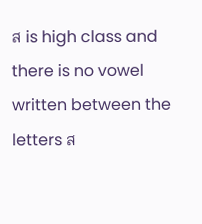ส is high class and there is no vowel written between the letters ส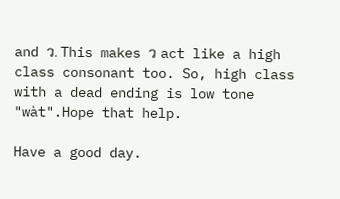and ว. This makes ว act like a high class consonant too. So, high class with a dead ending is low tone "wàt".Hope that help.

Have a good day.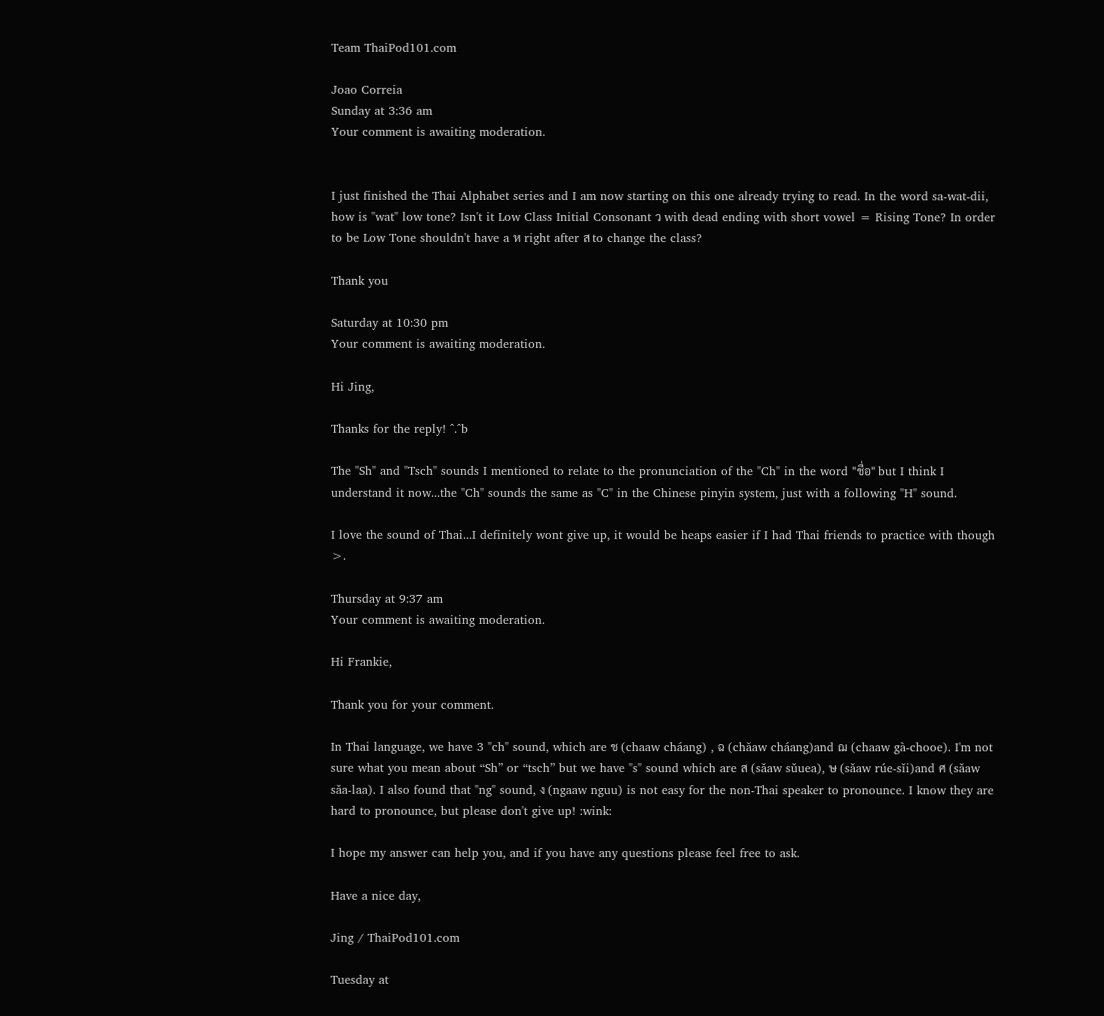Team ThaiPod101.com

Joao Correia
Sunday at 3:36 am
Your comment is awaiting moderation.


I just finished the Thai Alphabet series and I am now starting on this one already trying to read. In the word sa-wat-dii, how is "wat" low tone? Isn't it Low Class Initial Consonant ว with dead ending with short vowel = Rising Tone? In order to be Low Tone shouldn't have a ห right after ส to change the class?

Thank you

Saturday at 10:30 pm
Your comment is awaiting moderation.

Hi Jing,

Thanks for the reply! ^.^b

The "Sh" and "Tsch" sounds I mentioned to relate to the pronunciation of the "Ch" in the word "ชื่อ" but I think I understand it now...the "Ch" sounds the same as "C" in the Chinese pinyin system, just with a following "H" sound.

I love the sound of Thai...I definitely wont give up, it would be heaps easier if I had Thai friends to practice with though >.

Thursday at 9:37 am
Your comment is awaiting moderation.

Hi Frankie,

Thank you for your comment.

In Thai language, we have 3 "ch" sound, which are ช (chaaw cháang) , ฉ (chăaw cháang)and ฌ (chaaw gà-chooe). I'm not sure what you mean about “Sh” or “tsch” but we have "s" sound which are ส (sǎaw sǔuea), ษ (sǎaw rúe-sǐi)and ศ (sǎaw sǎa-laa). I also found that "ng" sound, ง (ngaaw nguu) is not easy for the non-Thai speaker to pronounce. I know they are hard to pronounce, but please don't give up! :wink:

I hope my answer can help you, and if you have any questions please feel free to ask.

Have a nice day,

Jing / ThaiPod101.com

Tuesday at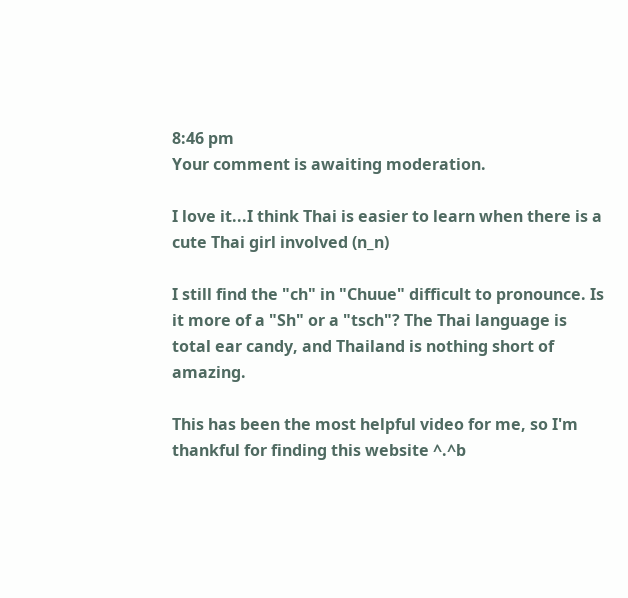8:46 pm
Your comment is awaiting moderation.

I love it...I think Thai is easier to learn when there is a cute Thai girl involved (n_n)

I still find the "ch" in "Chuue" difficult to pronounce. Is it more of a "Sh" or a "tsch"? The Thai language is total ear candy, and Thailand is nothing short of amazing.

This has been the most helpful video for me, so I'm thankful for finding this website ^.^b